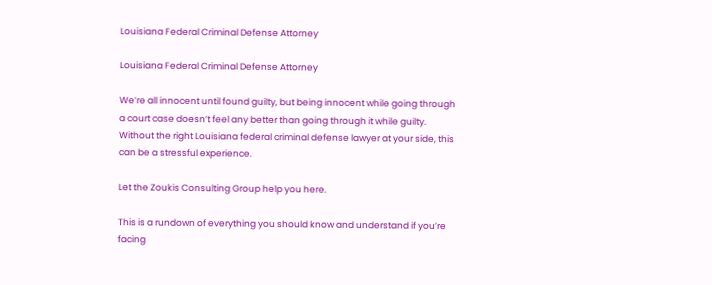Louisiana Federal Criminal Defense Attorney

Louisiana Federal Criminal Defense Attorney

We’re all innocent until found guilty, but being innocent while going through a court case doesn’t feel any better than going through it while guilty. Without the right Louisiana federal criminal defense lawyer at your side, this can be a stressful experience.

Let the Zoukis Consulting Group help you here.

This is a rundown of everything you should know and understand if you’re facing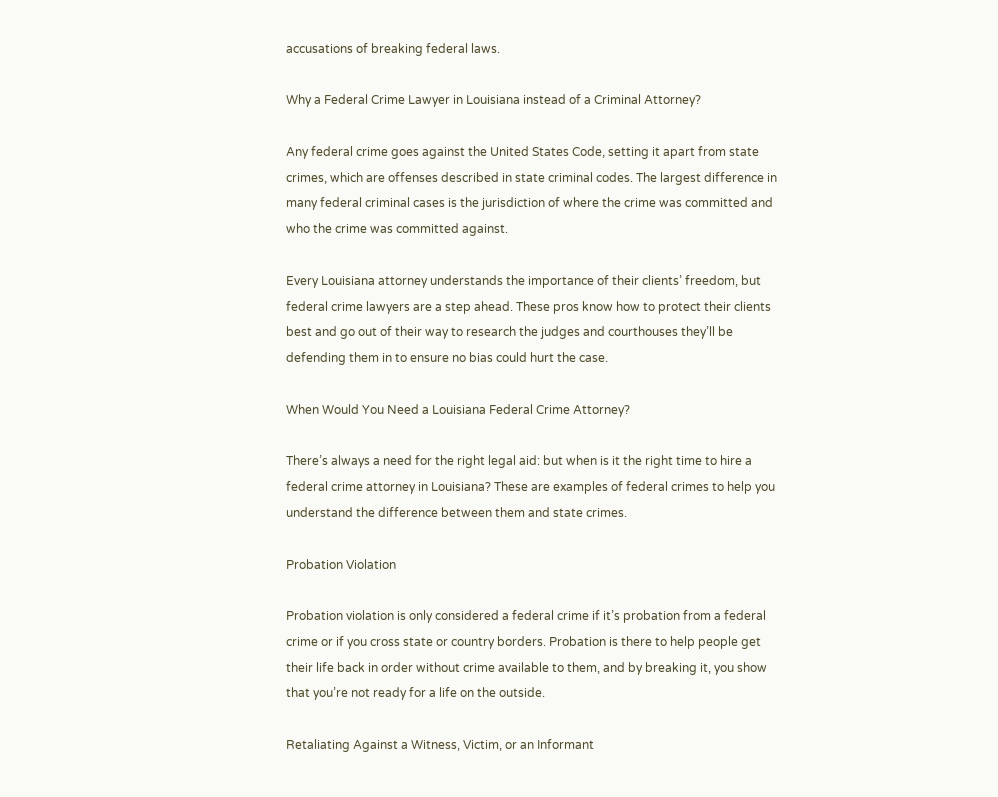accusations of breaking federal laws.

Why a Federal Crime Lawyer in Louisiana instead of a Criminal Attorney?

Any federal crime goes against the United States Code, setting it apart from state crimes, which are offenses described in state criminal codes. The largest difference in many federal criminal cases is the jurisdiction of where the crime was committed and who the crime was committed against.

Every Louisiana attorney understands the importance of their clients’ freedom, but federal crime lawyers are a step ahead. These pros know how to protect their clients best and go out of their way to research the judges and courthouses they’ll be defending them in to ensure no bias could hurt the case.

When Would You Need a Louisiana Federal Crime Attorney?

There’s always a need for the right legal aid: but when is it the right time to hire a federal crime attorney in Louisiana? These are examples of federal crimes to help you understand the difference between them and state crimes.

Probation Violation

Probation violation is only considered a federal crime if it’s probation from a federal crime or if you cross state or country borders. Probation is there to help people get their life back in order without crime available to them, and by breaking it, you show that you’re not ready for a life on the outside.

Retaliating Against a Witness, Victim, or an Informant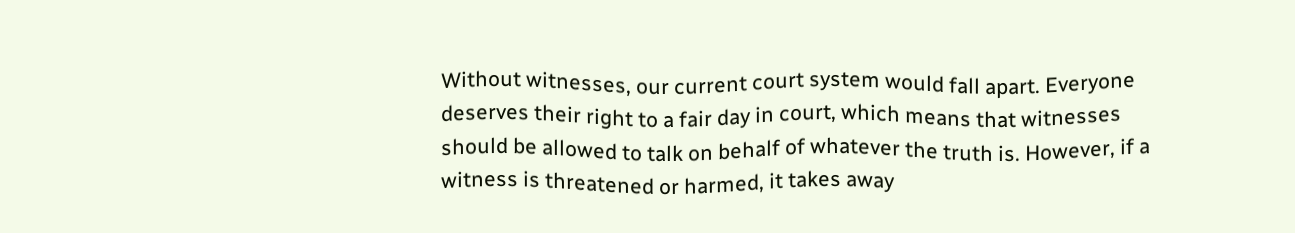Without witnesses, our current court system would fall apart. Everyone deserves their right to a fair day in court, which means that witnesses should be allowed to talk on behalf of whatever the truth is. However, if a witness is threatened or harmed, it takes away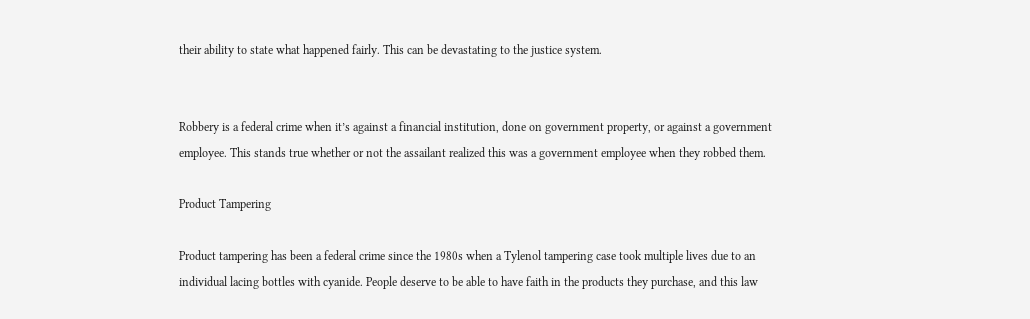their ability to state what happened fairly. This can be devastating to the justice system.


Robbery is a federal crime when it’s against a financial institution, done on government property, or against a government employee. This stands true whether or not the assailant realized this was a government employee when they robbed them.

Product Tampering

Product tampering has been a federal crime since the 1980s when a Tylenol tampering case took multiple lives due to an individual lacing bottles with cyanide. People deserve to be able to have faith in the products they purchase, and this law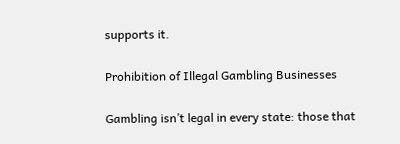supports it.

Prohibition of Illegal Gambling Businesses

Gambling isn’t legal in every state: those that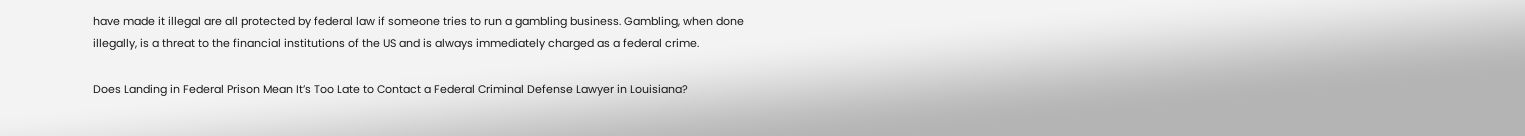have made it illegal are all protected by federal law if someone tries to run a gambling business. Gambling, when done illegally, is a threat to the financial institutions of the US and is always immediately charged as a federal crime.

Does Landing in Federal Prison Mean It’s Too Late to Contact a Federal Criminal Defense Lawyer in Louisiana?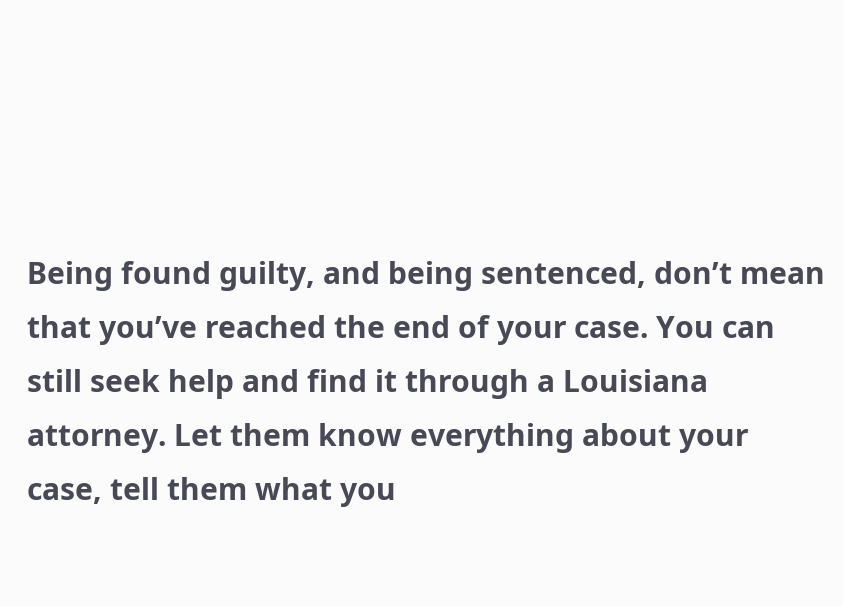Being found guilty, and being sentenced, don’t mean that you’ve reached the end of your case. You can still seek help and find it through a Louisiana attorney. Let them know everything about your case, tell them what you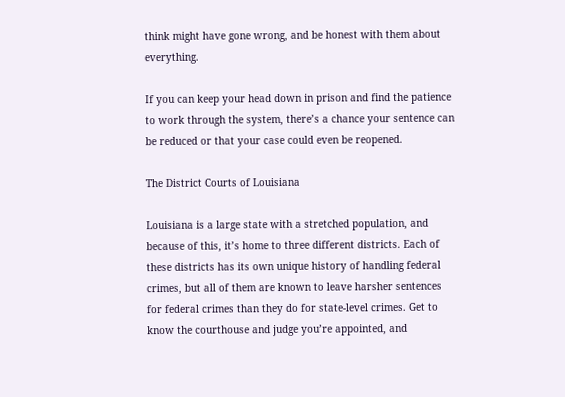think might have gone wrong, and be honest with them about everything.

If you can keep your head down in prison and find the patience to work through the system, there’s a chance your sentence can be reduced or that your case could even be reopened.

The District Courts of Louisiana

Louisiana is a large state with a stretched population, and because of this, it’s home to three different districts. Each of these districts has its own unique history of handling federal crimes, but all of them are known to leave harsher sentences for federal crimes than they do for state-level crimes. Get to know the courthouse and judge you’re appointed, and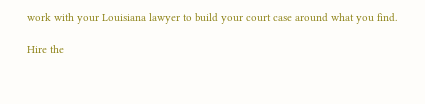work with your Louisiana lawyer to build your court case around what you find.

Hire the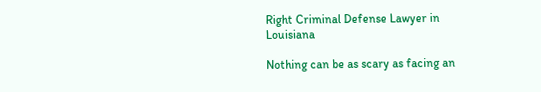Right Criminal Defense Lawyer in Louisiana

Nothing can be as scary as facing an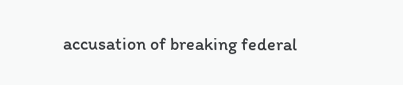accusation of breaking federal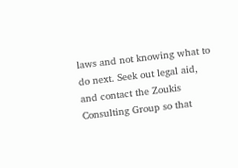laws and not knowing what to do next. Seek out legal aid, and contact the Zoukis Consulting Group so that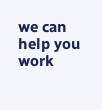we can help you work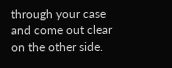through your case and come out clear on the other side.